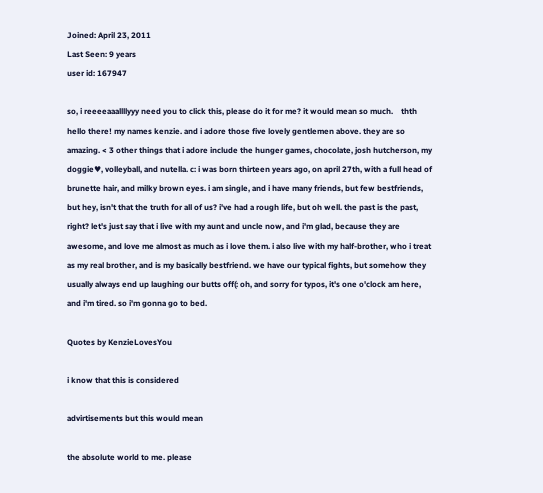Joined: April 23, 2011
Last Seen: 9 years
user id: 167947

so, i reeeeaaallllyyy need you to click this, please do it for me? it would mean so much.    thth
hello there! my names kenzie. and i adore those five lovely gentlemen above. they are so amazing. < 3 other things that i adore include the hunger games, chocolate, josh hutcherson, my doggie♥, volleyball, and nutella. c: i was born thirteen years ago, on april 27th, with a full head of brunette hair, and milky brown eyes. i am single, and i have many friends, but few bestfriends, but hey, isn't that the truth for all of us? i've had a rough life, but oh well. the past is the past, right? let's just say that i live with my aunt and uncle now, and i'm glad, because they are awesome, and love me almost as much as i love them. i also live with my half-brother, who i treat as my real brother, and is my basically bestfriend. we have our typical fights, but somehow they usually always end up laughing our butts off(: oh, and sorry for typos, it's one o'clock am here, and i'm tired. so i'm gonna go to bed.

Quotes by KenzieLovesYou

i know that this is considered

advirtisements but this would mean

the absolute world to me. please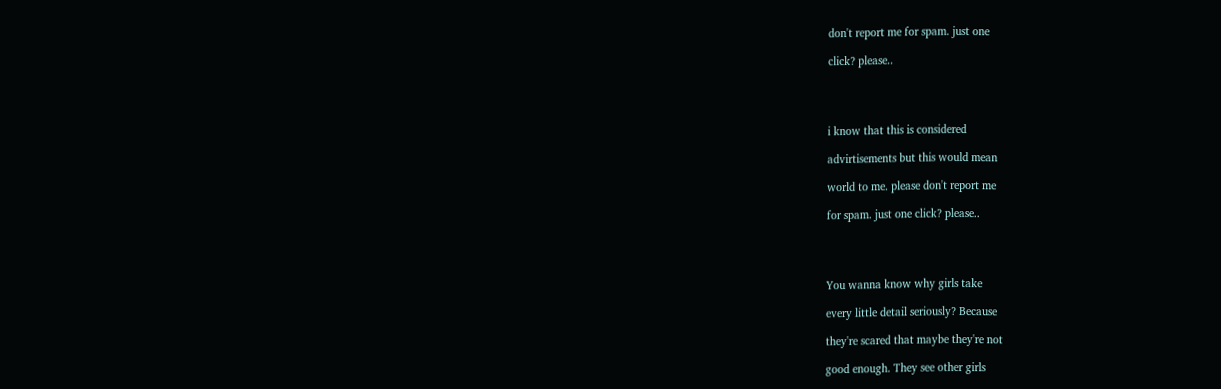don't report me for spam. just one

click? please..




i know that this is considered

advirtisements but this would mean

world to me. please don't report me

for spam. just one click? please..




You wanna know why girls take

every little detail seriously? Because

they're scared that maybe they're not

good enough. They see other girls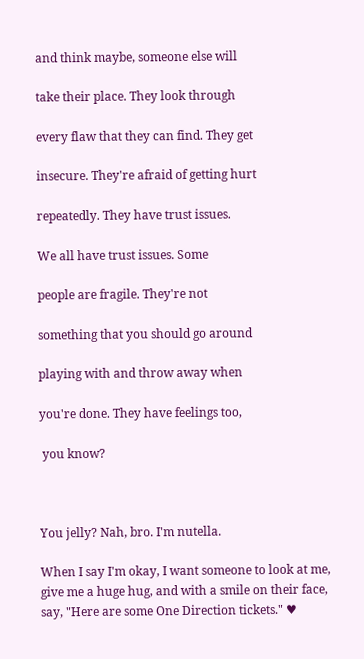and think maybe, someone else will

take their place. They look through

every flaw that they can find. They get

insecure. They're afraid of getting hurt

repeatedly. They have trust issues.

We all have trust issues. Some

people are fragile. They're not

something that you should go around

playing with and throw away when

you're done. They have feelings too,

 you know?



You jelly? Nah, bro. I'm nutella.

When I say I'm okay, I want someone to look at me, give me a huge hug, and with a smile on their face, say, "Here are some One Direction tickets." ♥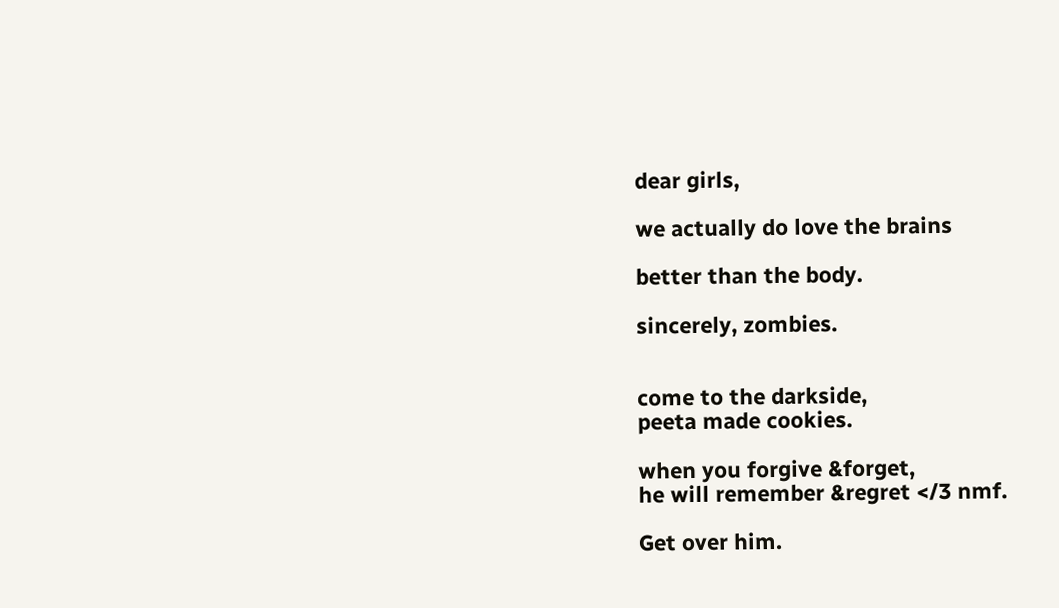dear girls,

we actually do love the brains

better than the body.

sincerely, zombies.


come to the darkside,
peeta made cookies.

when you forgive &forget,
he will remember &regret </3 nmf.

Get over him.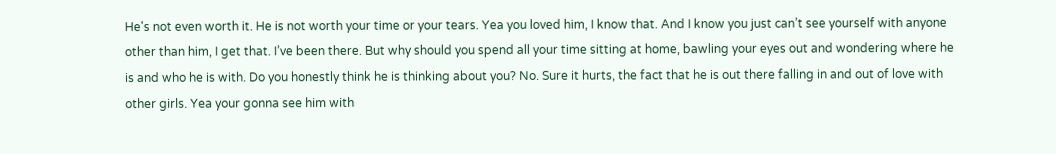He's not even worth it. He is not worth your time or your tears. Yea you loved him, I know that. And I know you just can’t see yourself with anyone other than him, I get that. I’ve been there. But why should you spend all your time sitting at home, bawling your eyes out and wondering where he is and who he is with. Do you honestly think he is thinking about you? No. Sure it hurts, the fact that he is out there falling in and out of love with other girls. Yea your gonna see him with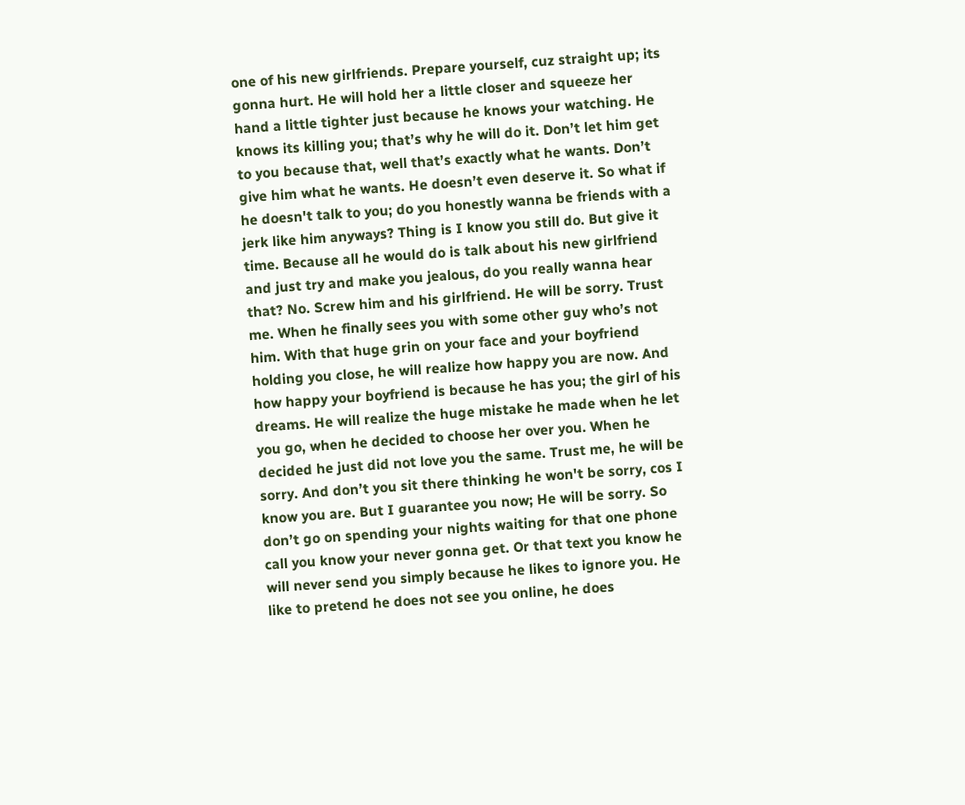one of his new girlfriends. Prepare yourself, cuz straight up; its gonna hurt. He will hold her a little closer and squeeze her hand a little tighter just because he knows your watching. He knows its killing you; that’s why he will do it. Don’t let him get to you because that, well that’s exactly what he wants. Don’t give him what he wants. He doesn’t even deserve it. So what if he doesn't talk to you; do you honestly wanna be friends with a jerk like him anyways? Thing is I know you still do. But give it time. Because all he would do is talk about his new girlfriend and just try and make you jealous, do you really wanna hear that? No. Screw him and his girlfriend. He will be sorry. Trust me. When he finally sees you with some other guy who’s not him. With that huge grin on your face and your boyfriend holding you close, he will realize how happy you are now. And how happy your boyfriend is because he has you; the girl of his dreams. He will realize the huge mistake he made when he let you go, when he decided to choose her over you. When he decided he just did not love you the same. Trust me, he will be sorry. And don’t you sit there thinking he won't be sorry, cos I know you are. But I guarantee you now; He will be sorry. So don’t go on spending your nights waiting for that one phone call you know your never gonna get. Or that text you know he will never send you simply because he likes to ignore you. He like to pretend he does not see you online, he does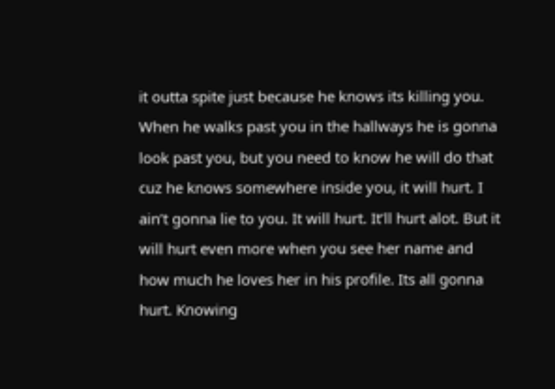it outta spite just because he knows its killing you. When he walks past you in the hallways he is gonna look past you, but you need to know he will do that cuz he knows somewhere inside you, it will hurt. I ain’t gonna lie to you. It will hurt. It’ll hurt alot. But it will hurt even more when you see her name and how much he loves her in his profile. Its all gonna hurt. Knowing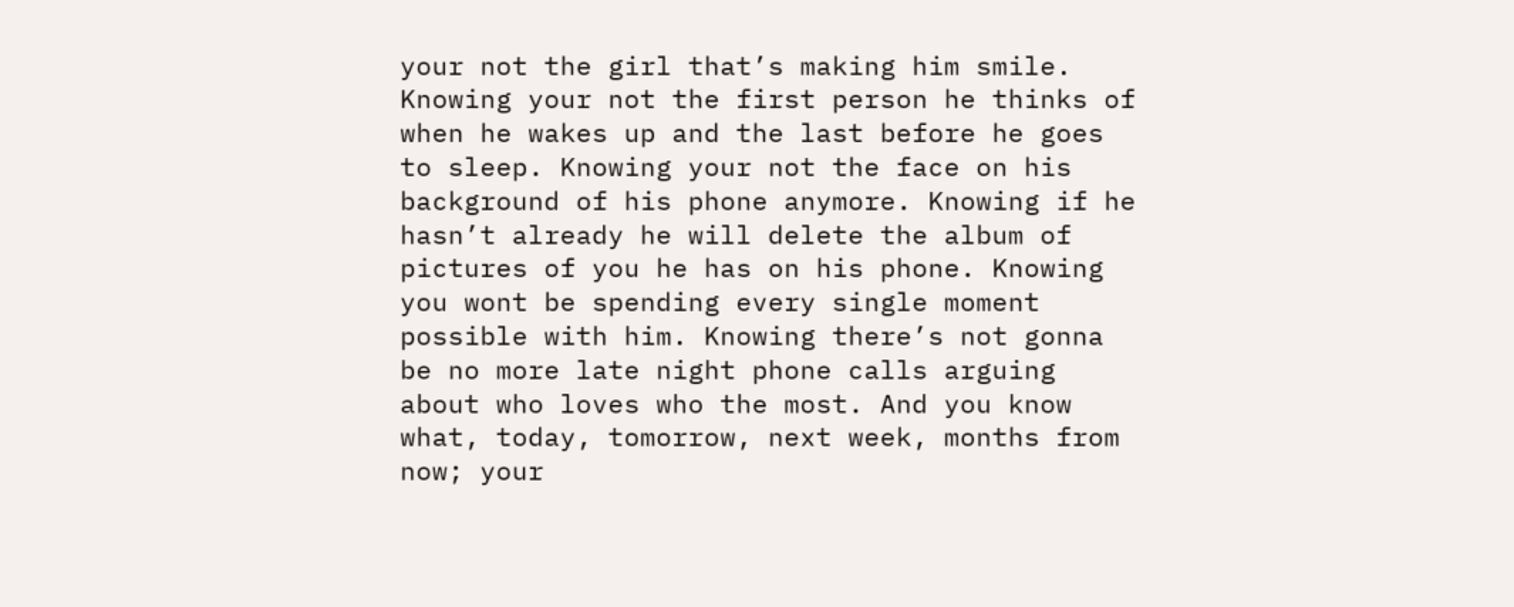your not the girl that’s making him smile. Knowing your not the first person he thinks of when he wakes up and the last before he goes to sleep. Knowing your not the face on his background of his phone anymore. Knowing if he hasn’t already he will delete the album of pictures of you he has on his phone. Knowing you wont be spending every single moment possible with him. Knowing there’s not gonna be no more late night phone calls arguing about who loves who the most. And you know what, today, tomorrow, next week, months from now; your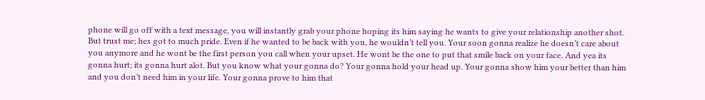phone will go off with a text message, you will instantly grab your phone hoping its him saying he wants to give your relationship another shot. But trust me; hes got to much pride. Even if he wanted to be back with you, he wouldn’t tell you. Your soon gonna realize he doesn’t care about you anymore and he wont be the first person you call when your upset. He wont be the one to put that smile back on your face. And yea its gonna hurt; its gonna hurt alot. But you know what your gonna do? Your gonna hold your head up. Your gonna show him your better than him and you don’t need him in your life. Your gonna prove to him that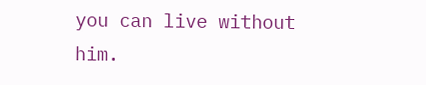you can live without him.